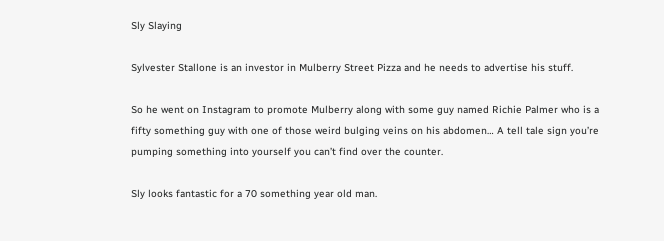Sly Slaying

Sylvester Stallone is an investor in Mulberry Street Pizza and he needs to advertise his stuff.

So he went on Instagram to promote Mulberry along with some guy named Richie Palmer who is a fifty something guy with one of those weird bulging veins on his abdomen… A tell tale sign you’re pumping something into yourself you can’t find over the counter.

Sly looks fantastic for a 70 something year old man.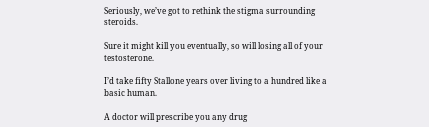Seriously, we’ve got to rethink the stigma surrounding steroids.

Sure it might kill you eventually, so will losing all of your testosterone.

I’d take fifty Stallone years over living to a hundred like a basic human.

A doctor will prescribe you any drug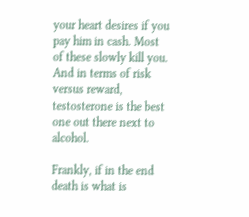your heart desires if you pay him in cash. Most of these slowly kill you. And in terms of risk versus reward, testosterone is the best one out there next to alcohol.

Frankly, if in the end death is what is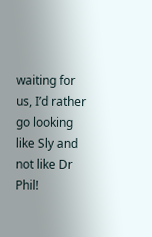waiting for us, I’d rather go looking like Sly and not like Dr Phil!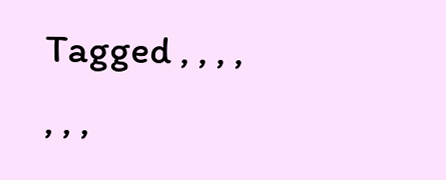Tagged , , , , , , ,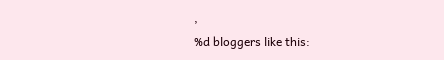,
%d bloggers like this: